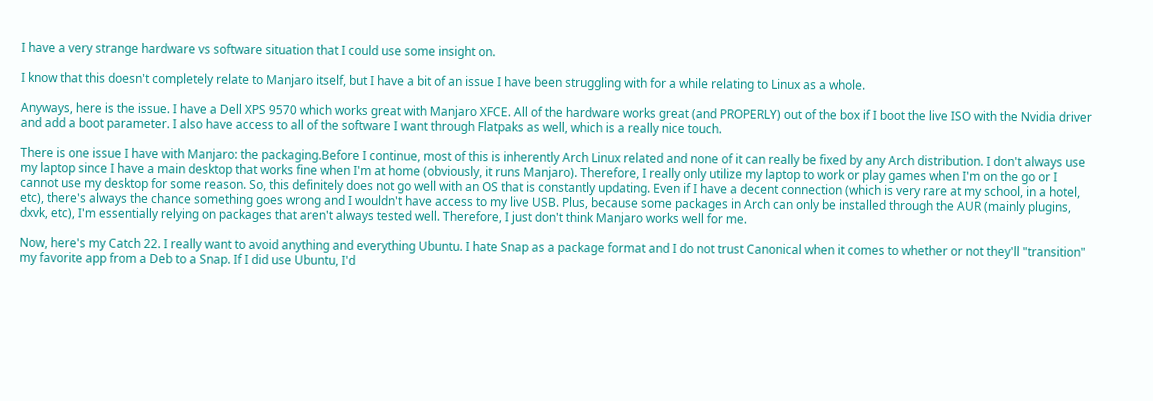I have a very strange hardware vs software situation that I could use some insight on.

I know that this doesn't completely relate to Manjaro itself, but I have a bit of an issue I have been struggling with for a while relating to Linux as a whole.

Anyways, here is the issue. I have a Dell XPS 9570 which works great with Manjaro XFCE. All of the hardware works great (and PROPERLY) out of the box if I boot the live ISO with the Nvidia driver and add a boot parameter. I also have access to all of the software I want through Flatpaks as well, which is a really nice touch.

There is one issue I have with Manjaro: the packaging.Before I continue, most of this is inherently Arch Linux related and none of it can really be fixed by any Arch distribution. I don't always use my laptop since I have a main desktop that works fine when I'm at home (obviously, it runs Manjaro). Therefore, I really only utilize my laptop to work or play games when I'm on the go or I cannot use my desktop for some reason. So, this definitely does not go well with an OS that is constantly updating. Even if I have a decent connection (which is very rare at my school, in a hotel, etc), there's always the chance something goes wrong and I wouldn't have access to my live USB. Plus, because some packages in Arch can only be installed through the AUR (mainly plugins, dxvk, etc), I'm essentially relying on packages that aren't always tested well. Therefore, I just don't think Manjaro works well for me.

Now, here's my Catch 22. I really want to avoid anything and everything Ubuntu. I hate Snap as a package format and I do not trust Canonical when it comes to whether or not they'll "transition" my favorite app from a Deb to a Snap. If I did use Ubuntu, I'd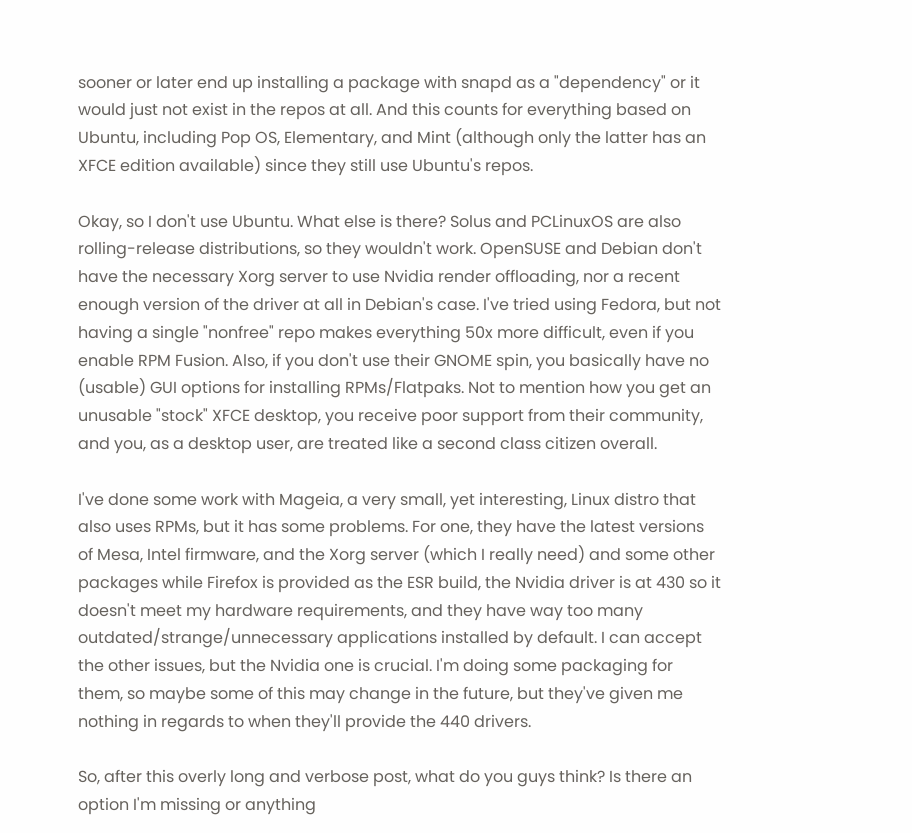sooner or later end up installing a package with snapd as a "dependency" or it would just not exist in the repos at all. And this counts for everything based on Ubuntu, including Pop OS, Elementary, and Mint (although only the latter has an XFCE edition available) since they still use Ubuntu's repos.

Okay, so I don't use Ubuntu. What else is there? Solus and PCLinuxOS are also rolling-release distributions, so they wouldn't work. OpenSUSE and Debian don't have the necessary Xorg server to use Nvidia render offloading, nor a recent enough version of the driver at all in Debian's case. I've tried using Fedora, but not having a single "nonfree" repo makes everything 50x more difficult, even if you enable RPM Fusion. Also, if you don't use their GNOME spin, you basically have no (usable) GUI options for installing RPMs/Flatpaks. Not to mention how you get an unusable "stock" XFCE desktop, you receive poor support from their community, and you, as a desktop user, are treated like a second class citizen overall.

I've done some work with Mageia, a very small, yet interesting, Linux distro that also uses RPMs, but it has some problems. For one, they have the latest versions of Mesa, Intel firmware, and the Xorg server (which I really need) and some other packages while Firefox is provided as the ESR build, the Nvidia driver is at 430 so it doesn't meet my hardware requirements, and they have way too many outdated/strange/unnecessary applications installed by default. I can accept the other issues, but the Nvidia one is crucial. I'm doing some packaging for them, so maybe some of this may change in the future, but they've given me nothing in regards to when they'll provide the 440 drivers.

So, after this overly long and verbose post, what do you guys think? Is there an option I'm missing or anything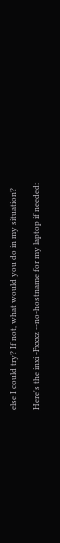else I could try? If not, what would you do in my situation?

Here's the inxi -Fxxxz --no-hostname for my laptop if needed: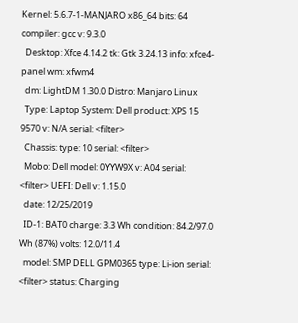Kernel: 5.6.7-1-MANJARO x86_64 bits: 64 compiler: gcc v: 9.3.0
  Desktop: Xfce 4.14.2 tk: Gtk 3.24.13 info: xfce4-panel wm: xfwm4
  dm: LightDM 1.30.0 Distro: Manjaro Linux
  Type: Laptop System: Dell product: XPS 15 9570 v: N/A serial: <filter>
  Chassis: type: 10 serial: <filter>
  Mobo: Dell model: 0YYW9X v: A04 serial: <filter> UEFI: Dell v: 1.15.0
  date: 12/25/2019
  ID-1: BAT0 charge: 3.3 Wh condition: 84.2/97.0 Wh (87%) volts: 12.0/11.4
  model: SMP DELL GPM0365 type: Li-ion serial: <filter> status: Charging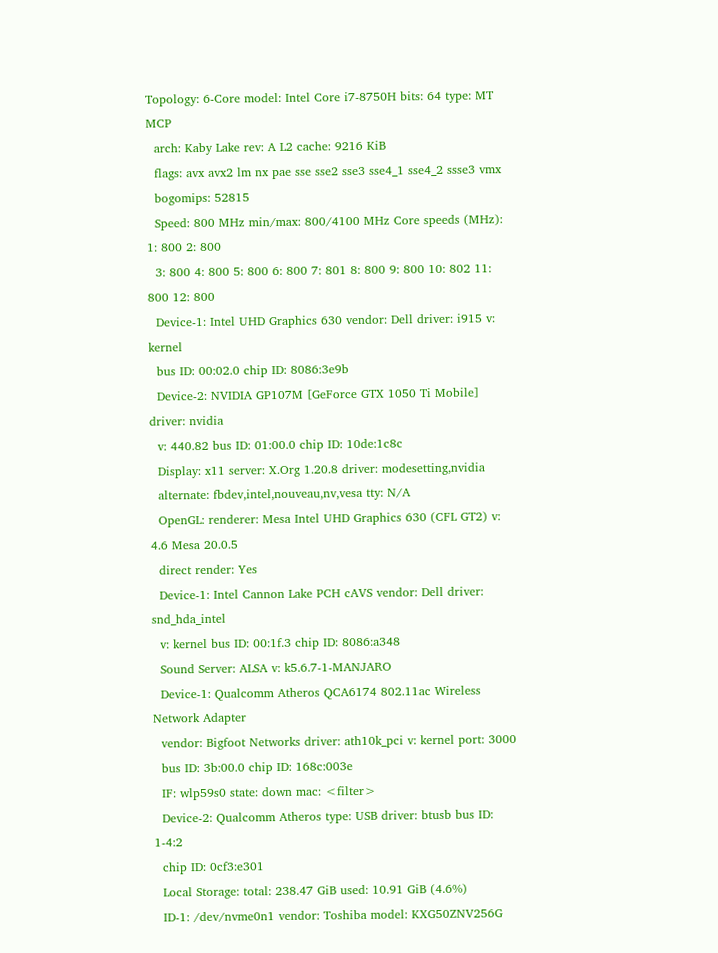Topology: 6-Core model: Intel Core i7-8750H bits: 64 type: MT MCP
  arch: Kaby Lake rev: A L2 cache: 9216 KiB
  flags: avx avx2 lm nx pae sse sse2 sse3 sse4_1 sse4_2 ssse3 vmx
  bogomips: 52815
  Speed: 800 MHz min/max: 800/4100 MHz Core speeds (MHz): 1: 800 2: 800
  3: 800 4: 800 5: 800 6: 800 7: 801 8: 800 9: 800 10: 802 11: 800 12: 800
  Device-1: Intel UHD Graphics 630 vendor: Dell driver: i915 v: kernel
  bus ID: 00:02.0 chip ID: 8086:3e9b
  Device-2: NVIDIA GP107M [GeForce GTX 1050 Ti Mobile] driver: nvidia
  v: 440.82 bus ID: 01:00.0 chip ID: 10de:1c8c
  Display: x11 server: X.Org 1.20.8 driver: modesetting,nvidia
  alternate: fbdev,intel,nouveau,nv,vesa tty: N/A
  OpenGL: renderer: Mesa Intel UHD Graphics 630 (CFL GT2) v: 4.6 Mesa 20.0.5
  direct render: Yes
  Device-1: Intel Cannon Lake PCH cAVS vendor: Dell driver: snd_hda_intel
  v: kernel bus ID: 00:1f.3 chip ID: 8086:a348
  Sound Server: ALSA v: k5.6.7-1-MANJARO
  Device-1: Qualcomm Atheros QCA6174 802.11ac Wireless Network Adapter
  vendor: Bigfoot Networks driver: ath10k_pci v: kernel port: 3000
  bus ID: 3b:00.0 chip ID: 168c:003e
  IF: wlp59s0 state: down mac: <filter>
  Device-2: Qualcomm Atheros type: USB driver: btusb bus ID: 1-4:2
  chip ID: 0cf3:e301
  Local Storage: total: 238.47 GiB used: 10.91 GiB (4.6%)
  ID-1: /dev/nvme0n1 vendor: Toshiba model: KXG50ZNV256G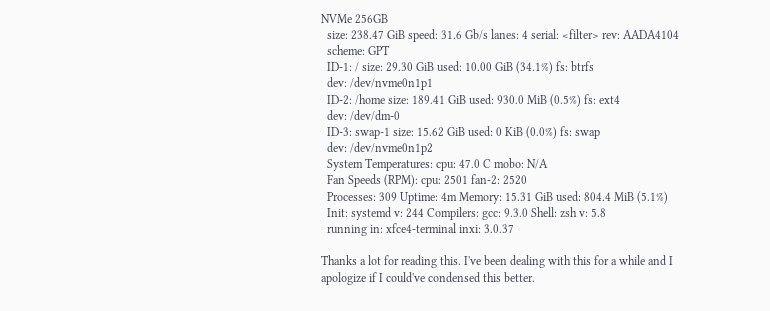NVMe 256GB
  size: 238.47 GiB speed: 31.6 Gb/s lanes: 4 serial: <filter> rev: AADA4104
  scheme: GPT
  ID-1: / size: 29.30 GiB used: 10.00 GiB (34.1%) fs: btrfs
  dev: /dev/nvme0n1p1
  ID-2: /home size: 189.41 GiB used: 930.0 MiB (0.5%) fs: ext4
  dev: /dev/dm-0
  ID-3: swap-1 size: 15.62 GiB used: 0 KiB (0.0%) fs: swap
  dev: /dev/nvme0n1p2
  System Temperatures: cpu: 47.0 C mobo: N/A
  Fan Speeds (RPM): cpu: 2501 fan-2: 2520
  Processes: 309 Uptime: 4m Memory: 15.31 GiB used: 804.4 MiB (5.1%)
  Init: systemd v: 244 Compilers: gcc: 9.3.0 Shell: zsh v: 5.8
  running in: xfce4-terminal inxi: 3.0.37

Thanks a lot for reading this. I've been dealing with this for a while and I apologize if I could've condensed this better.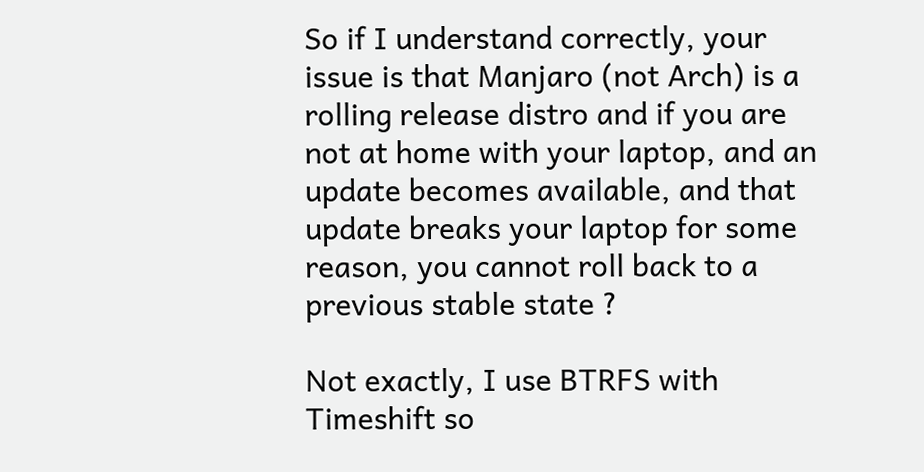So if I understand correctly, your issue is that Manjaro (not Arch) is a rolling release distro and if you are not at home with your laptop, and an update becomes available, and that update breaks your laptop for some reason, you cannot roll back to a previous stable state ?

Not exactly, I use BTRFS with Timeshift so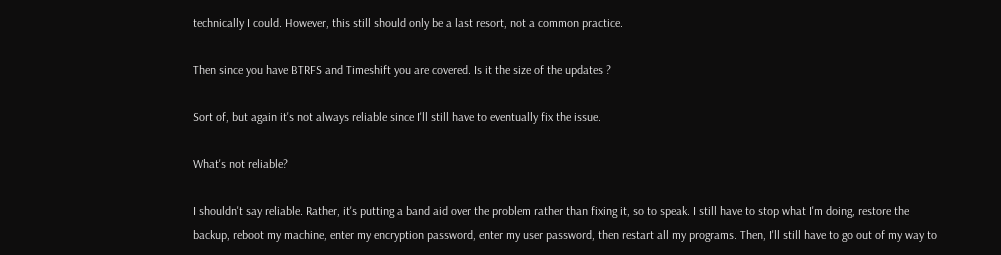technically I could. However, this still should only be a last resort, not a common practice.

Then since you have BTRFS and Timeshift you are covered. Is it the size of the updates ?

Sort of, but again it's not always reliable since I'll still have to eventually fix the issue.

What's not reliable?

I shouldn't say reliable. Rather, it's putting a band aid over the problem rather than fixing it, so to speak. I still have to stop what I'm doing, restore the backup, reboot my machine, enter my encryption password, enter my user password, then restart all my programs. Then, I'll still have to go out of my way to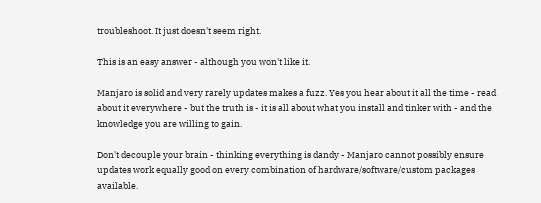troubleshoot. It just doesn't seem right.

This is an easy answer - although you won't like it.

Manjaro is solid and very rarely updates makes a fuzz. Yes you hear about it all the time - read about it everywhere - but the truth is - it is all about what you install and tinker with - and the knowledge you are willing to gain.

Don't decouple your brain - thinking everything is dandy - Manjaro cannot possibly ensure updates work equally good on every combination of hardware/software/custom packages available.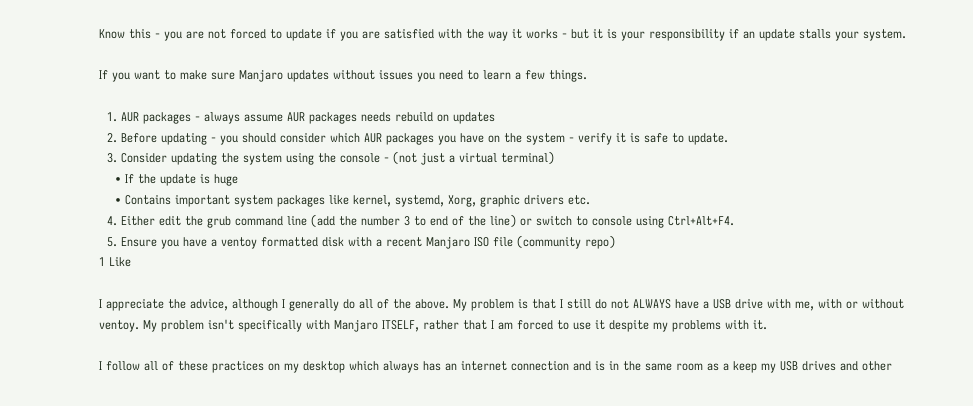Know this - you are not forced to update if you are satisfied with the way it works - but it is your responsibility if an update stalls your system.

If you want to make sure Manjaro updates without issues you need to learn a few things.

  1. AUR packages - always assume AUR packages needs rebuild on updates
  2. Before updating - you should consider which AUR packages you have on the system - verify it is safe to update.
  3. Consider updating the system using the console - (not just a virtual terminal)
    • If the update is huge
    • Contains important system packages like kernel, systemd, Xorg, graphic drivers etc.
  4. Either edit the grub command line (add the number 3 to end of the line) or switch to console using Ctrl+Alt+F4.
  5. Ensure you have a ventoy formatted disk with a recent Manjaro ISO file (community repo)
1 Like

I appreciate the advice, although I generally do all of the above. My problem is that I still do not ALWAYS have a USB drive with me, with or without ventoy. My problem isn't specifically with Manjaro ITSELF, rather that I am forced to use it despite my problems with it.

I follow all of these practices on my desktop which always has an internet connection and is in the same room as a keep my USB drives and other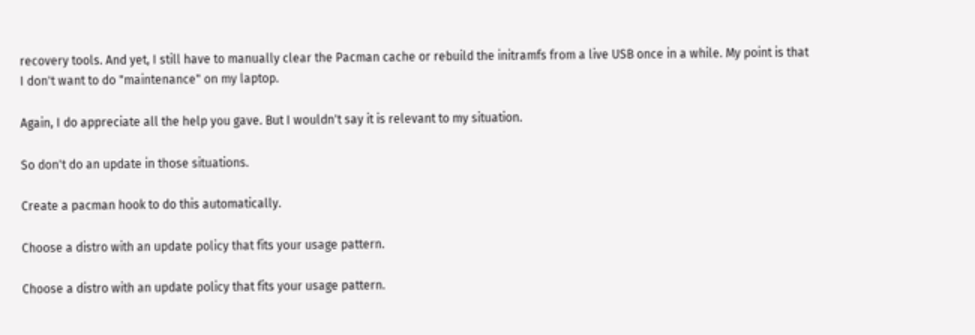recovery tools. And yet, I still have to manually clear the Pacman cache or rebuild the initramfs from a live USB once in a while. My point is that I don't want to do "maintenance" on my laptop.

Again, I do appreciate all the help you gave. But I wouldn't say it is relevant to my situation.

So don't do an update in those situations.

Create a pacman hook to do this automatically.

Choose a distro with an update policy that fits your usage pattern.

Choose a distro with an update policy that fits your usage pattern.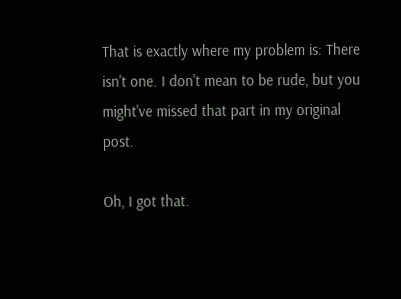That is exactly where my problem is: There isn't one. I don't mean to be rude, but you might've missed that part in my original post.

Oh, I got that.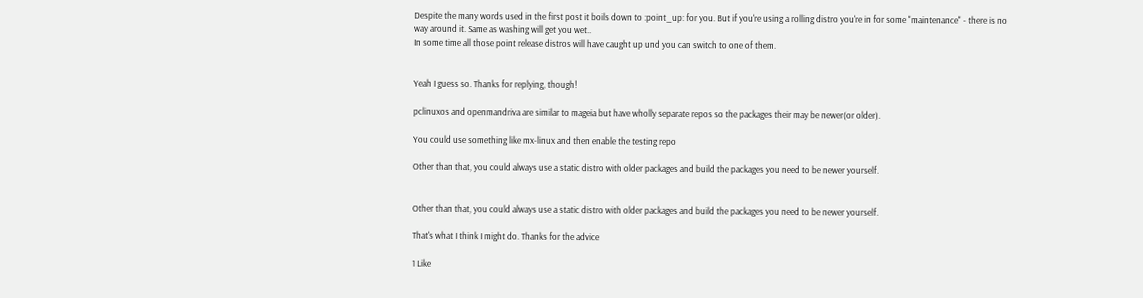Despite the many words used in the first post it boils down to :point_up: for you. But if you're using a rolling distro you're in for some "maintenance" - there is no way around it. Same as washing will get you wet..
In some time all those point release distros will have caught up und you can switch to one of them.


Yeah I guess so. Thanks for replying, though!

pclinuxos and openmandriva are similar to mageia but have wholly separate repos so the packages their may be newer(or older).

You could use something like mx-linux and then enable the testing repo

Other than that, you could always use a static distro with older packages and build the packages you need to be newer yourself.


Other than that, you could always use a static distro with older packages and build the packages you need to be newer yourself.

That's what I think I might do. Thanks for the advice

1 Like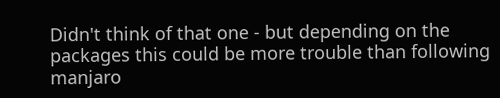Didn't think of that one - but depending on the packages this could be more trouble than following manjaro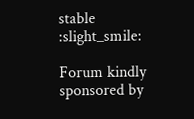stable :slight_smile:

Forum kindly sponsored by